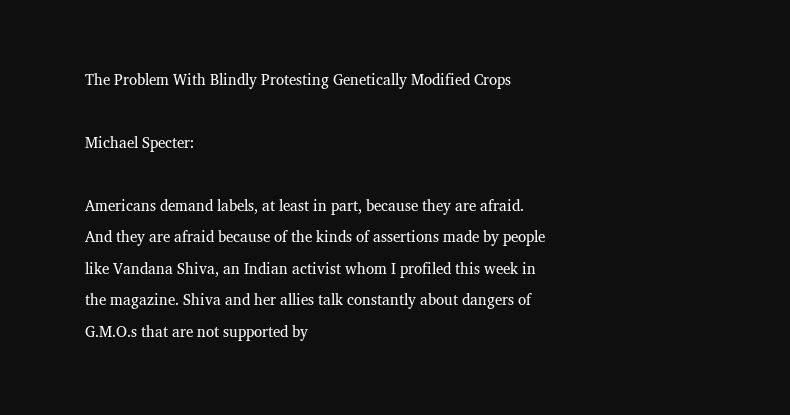The Problem With Blindly Protesting Genetically Modified Crops

Michael Specter:

Americans demand labels, at least in part, because they are afraid. And they are afraid because of the kinds of assertions made by people like Vandana Shiva, an Indian activist whom I profiled this week in the magazine. Shiva and her allies talk constantly about dangers of G.M.O.s that are not supported by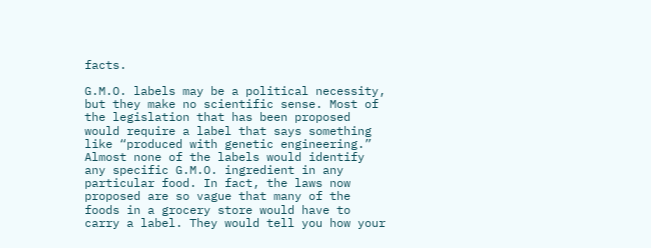facts.

G.M.O. labels may be a political necessity, but they make no scientific sense. Most of the legislation that has been proposed would require a label that says something like “produced with genetic engineering.” Almost none of the labels would identify any specific G.M.O. ingredient in any particular food. In fact, the laws now proposed are so vague that many of the foods in a grocery store would have to carry a label. They would tell you how your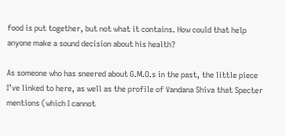food is put together, but not what it contains. How could that help anyone make a sound decision about his health?

As someone who has sneered about G.M.O.s in the past, the little piece I’ve linked to here, as well as the profile of Vandana Shiva that Specter mentions (which I cannot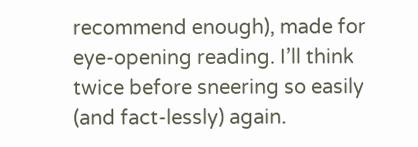recommend enough), made for eye-opening reading. I’ll think twice before sneering so easily (and fact-lessly) again.